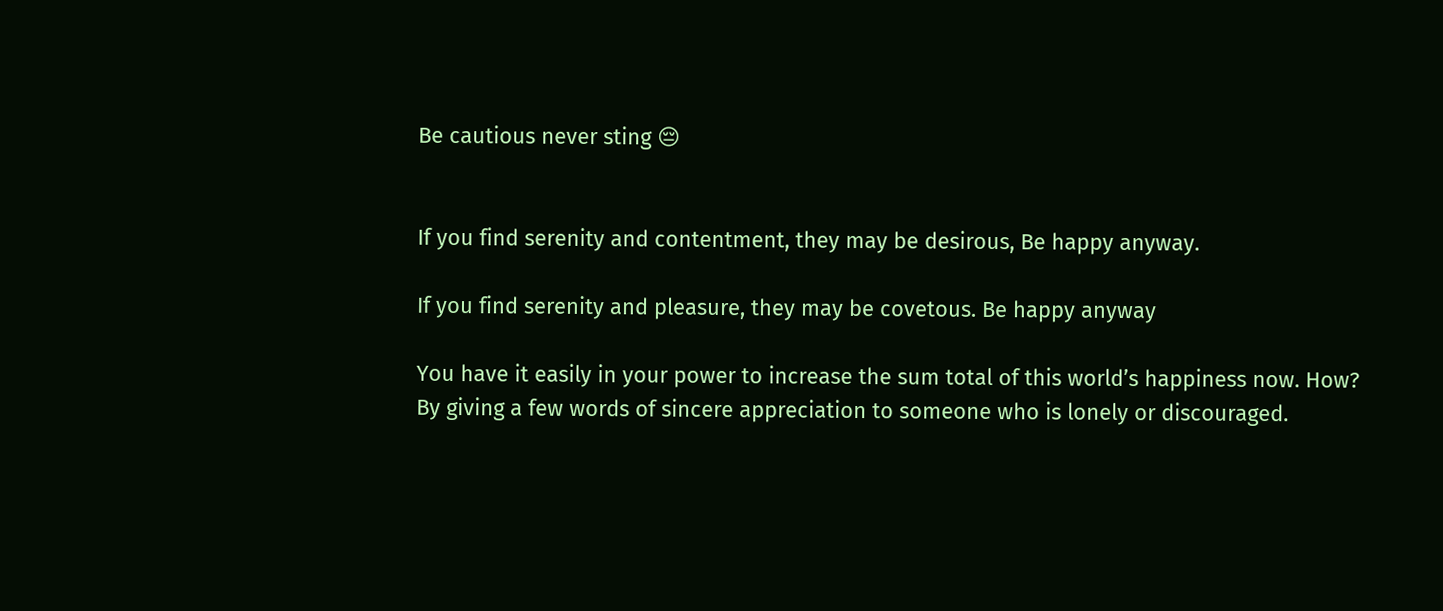Be cautious never sting 😔


If you find serenity and contentment, they may be desirous, Be happy anyway.

If you find serenity and pleasure, they may be covetous. Be happy anyway

You have it easily in your power to increase the sum total of this world’s happiness now. How? By giving a few words of sincere appreciation to someone who is lonely or discouraged.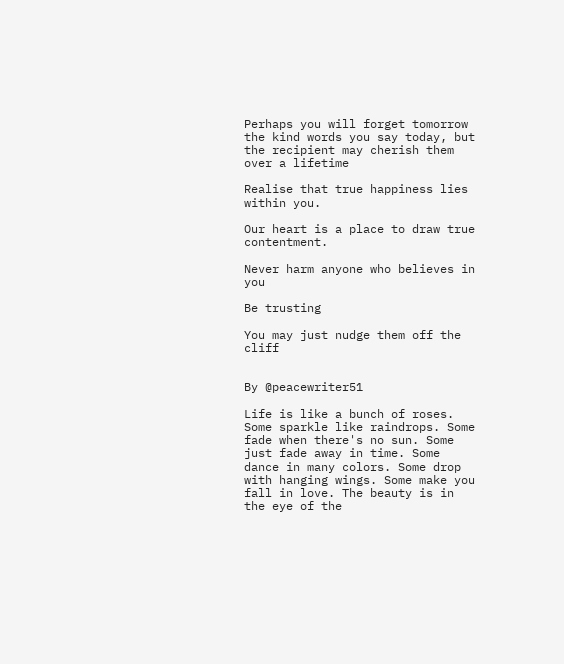Perhaps you will forget tomorrow the kind words you say today, but the recipient may cherish them over a lifetime

Realise that true happiness lies within you.

Our heart is a place to draw true contentment.

Never harm anyone who believes in you

Be trusting

You may just nudge them off the cliff


By @peacewriter51

Life is like a bunch of roses. Some sparkle like raindrops. Some fade when there's no sun. Some just fade away in time. Some dance in many colors. Some drop with hanging wings. Some make you fall in love. The beauty is in the eye of the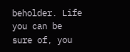beholder. Life you can be sure of, you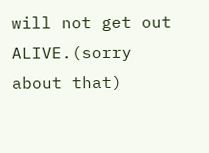will not get out ALIVE.(sorry about that)